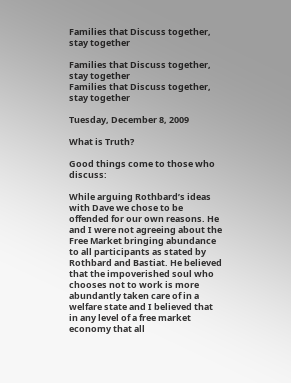Families that Discuss together, stay together

Families that Discuss together, stay together
Families that Discuss together, stay together

Tuesday, December 8, 2009

What is Truth?

Good things come to those who discuss:

While arguing Rothbard’s ideas with Dave we chose to be offended for our own reasons. He and I were not agreeing about the Free Market bringing abundance to all participants as stated by Rothbard and Bastiat. He believed that the impoverished soul who chooses not to work is more abundantly taken care of in a welfare state and I believed that in any level of a free market economy that all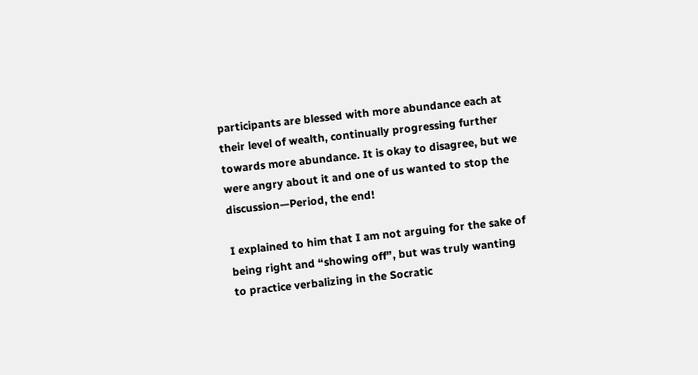participants are blessed with more abundance each at their level of wealth, continually progressing further towards more abundance. It is okay to disagree, but we were angry about it and one of us wanted to stop the discussion—Period, the end!

I explained to him that I am not arguing for the sake of being right and “showing off”, but was truly wanting to practice verbalizing in the Socratic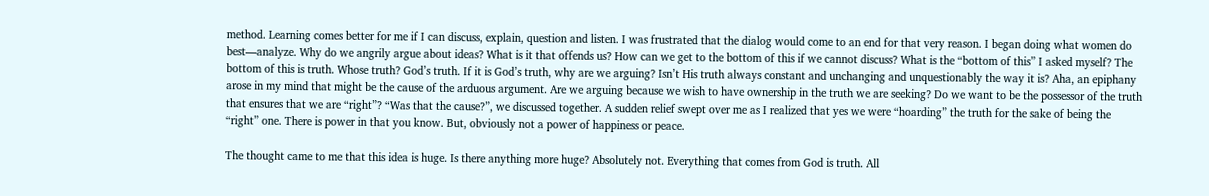method. Learning comes better for me if I can discuss, explain, question and listen. I was frustrated that the dialog would come to an end for that very reason. I began doing what women do best—analyze. Why do we angrily argue about ideas? What is it that offends us? How can we get to the bottom of this if we cannot discuss? What is the “bottom of this” I asked myself? The bottom of this is truth. Whose truth? God’s truth. If it is God’s truth, why are we arguing? Isn’t His truth always constant and unchanging and unquestionably the way it is? Aha, an epiphany arose in my mind that might be the cause of the arduous argument. Are we arguing because we wish to have ownership in the truth we are seeking? Do we want to be the possessor of the truth that ensures that we are “right”? “Was that the cause?”, we discussed together. A sudden relief swept over me as I realized that yes we were “hoarding” the truth for the sake of being the “right” one. There is power in that you know. But, obviously not a power of happiness or peace.

The thought came to me that this idea is huge. Is there anything more huge? Absolutely not. Everything that comes from God is truth. All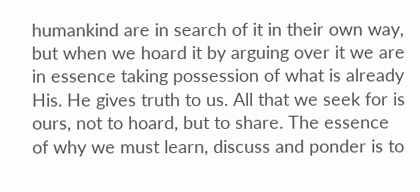humankind are in search of it in their own way, but when we hoard it by arguing over it we are in essence taking possession of what is already His. He gives truth to us. All that we seek for is ours, not to hoard, but to share. The essence of why we must learn, discuss and ponder is to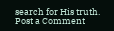search for His truth.
Post a Comment